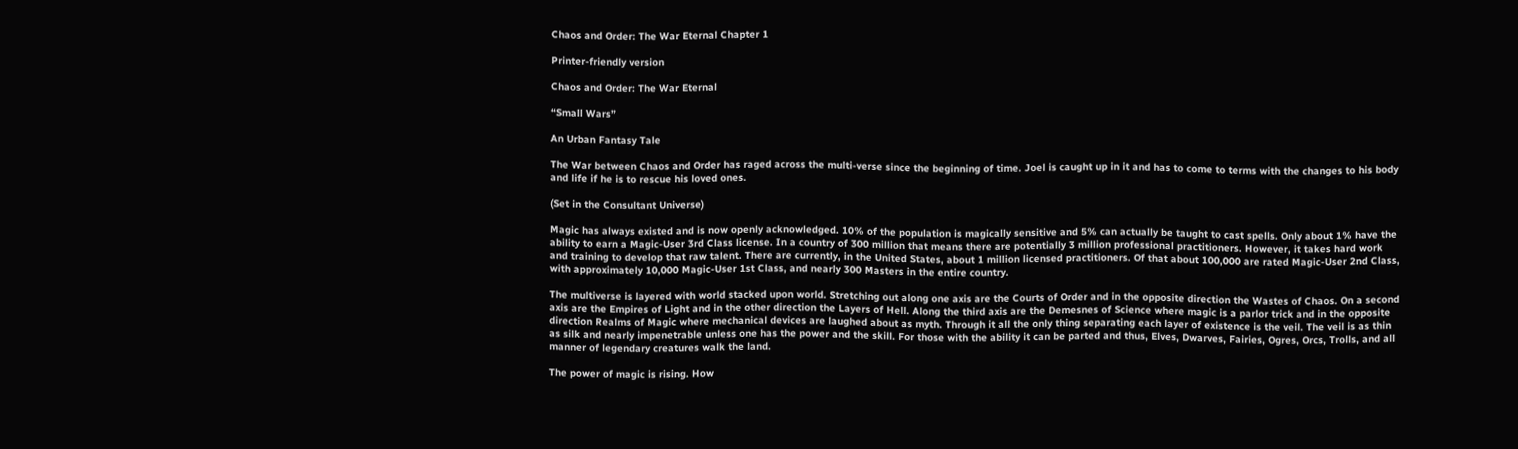Chaos and Order: The War Eternal Chapter 1

Printer-friendly version

Chaos and Order: The War Eternal

“Small Wars”

An Urban Fantasy Tale

The War between Chaos and Order has raged across the multi-verse since the beginning of time. Joel is caught up in it and has to come to terms with the changes to his body and life if he is to rescue his loved ones.

(Set in the Consultant Universe)

Magic has always existed and is now openly acknowledged. 10% of the population is magically sensitive and 5% can actually be taught to cast spells. Only about 1% have the ability to earn a Magic-User 3rd Class license. In a country of 300 million that means there are potentially 3 million professional practitioners. However, it takes hard work and training to develop that raw talent. There are currently, in the United States, about 1 million licensed practitioners. Of that about 100,000 are rated Magic-User 2nd Class, with approximately 10,000 Magic-User 1st Class, and nearly 300 Masters in the entire country.

The multiverse is layered with world stacked upon world. Stretching out along one axis are the Courts of Order and in the opposite direction the Wastes of Chaos. On a second axis are the Empires of Light and in the other direction the Layers of Hell. Along the third axis are the Demesnes of Science where magic is a parlor trick and in the opposite direction Realms of Magic where mechanical devices are laughed about as myth. Through it all the only thing separating each layer of existence is the veil. The veil is as thin as silk and nearly impenetrable unless one has the power and the skill. For those with the ability it can be parted and thus, Elves, Dwarves, Fairies, Ogres, Orcs, Trolls, and all manner of legendary creatures walk the land.

The power of magic is rising. How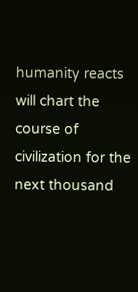humanity reacts will chart the course of civilization for the next thousand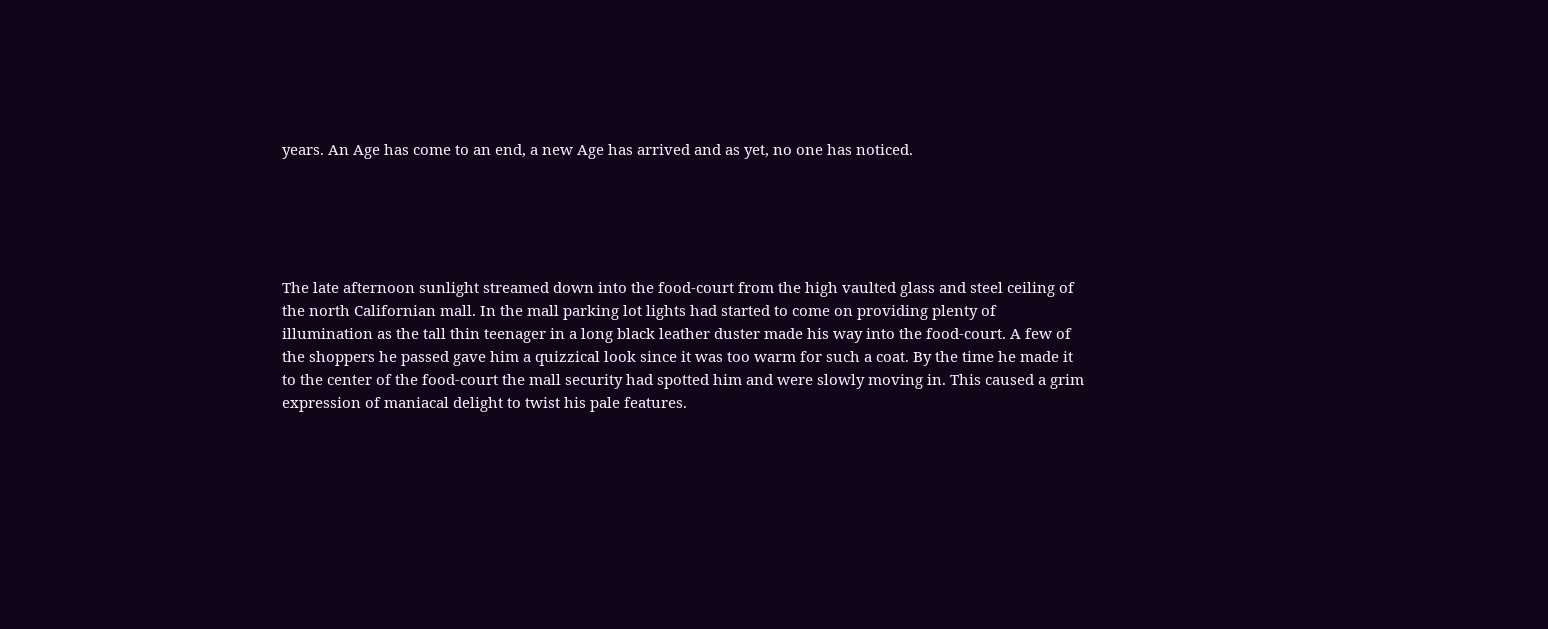years. An Age has come to an end, a new Age has arrived and as yet, no one has noticed.





The late afternoon sunlight streamed down into the food-court from the high vaulted glass and steel ceiling of the north Californian mall. In the mall parking lot lights had started to come on providing plenty of illumination as the tall thin teenager in a long black leather duster made his way into the food-court. A few of the shoppers he passed gave him a quizzical look since it was too warm for such a coat. By the time he made it to the center of the food-court the mall security had spotted him and were slowly moving in. This caused a grim expression of maniacal delight to twist his pale features.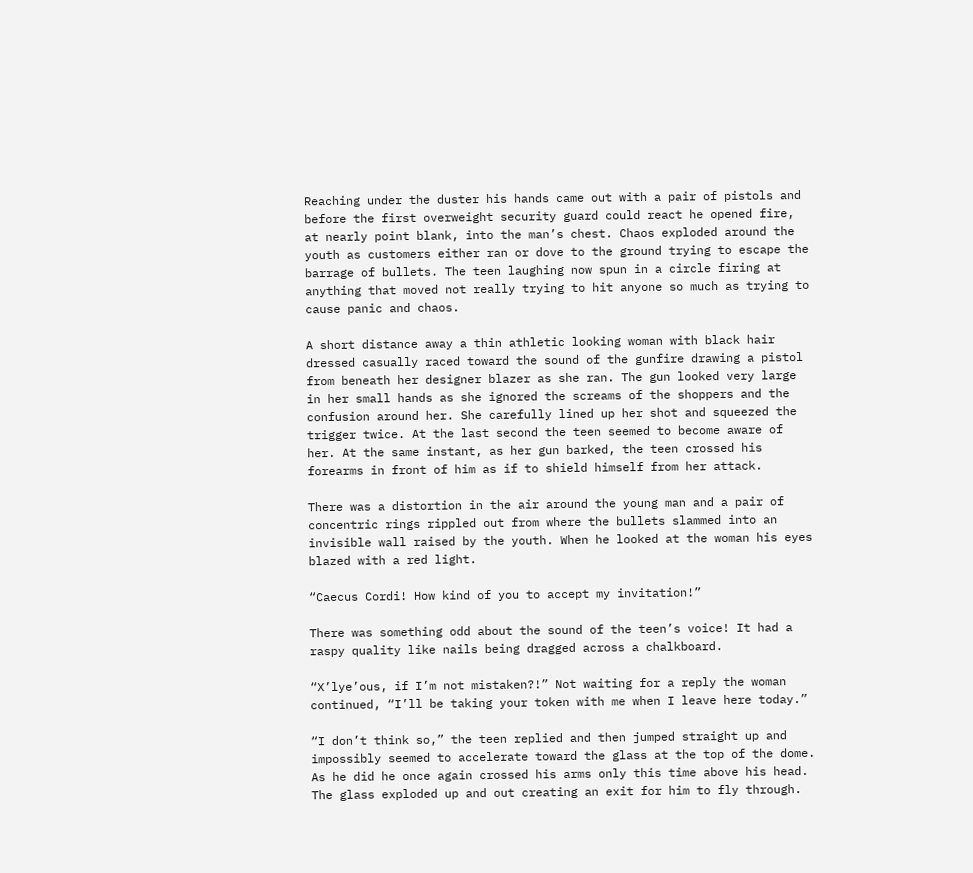Reaching under the duster his hands came out with a pair of pistols and before the first overweight security guard could react he opened fire, at nearly point blank, into the man’s chest. Chaos exploded around the youth as customers either ran or dove to the ground trying to escape the barrage of bullets. The teen laughing now spun in a circle firing at anything that moved not really trying to hit anyone so much as trying to cause panic and chaos.

A short distance away a thin athletic looking woman with black hair dressed casually raced toward the sound of the gunfire drawing a pistol from beneath her designer blazer as she ran. The gun looked very large in her small hands as she ignored the screams of the shoppers and the confusion around her. She carefully lined up her shot and squeezed the trigger twice. At the last second the teen seemed to become aware of her. At the same instant, as her gun barked, the teen crossed his forearms in front of him as if to shield himself from her attack.

There was a distortion in the air around the young man and a pair of concentric rings rippled out from where the bullets slammed into an invisible wall raised by the youth. When he looked at the woman his eyes blazed with a red light.

“Caecus Cordi! How kind of you to accept my invitation!”

There was something odd about the sound of the teen’s voice! It had a raspy quality like nails being dragged across a chalkboard.

“X’lye’ous, if I’m not mistaken?!” Not waiting for a reply the woman continued, “I’ll be taking your token with me when I leave here today.”

“I don’t think so,” the teen replied and then jumped straight up and impossibly seemed to accelerate toward the glass at the top of the dome. As he did he once again crossed his arms only this time above his head. The glass exploded up and out creating an exit for him to fly through.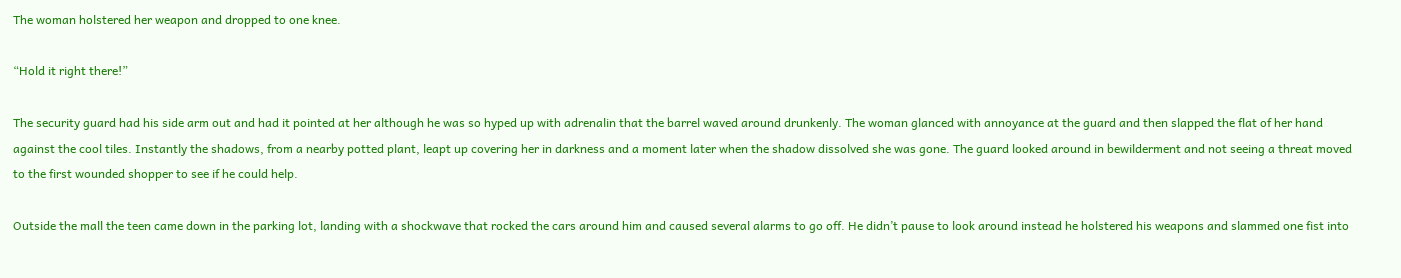The woman holstered her weapon and dropped to one knee.

“Hold it right there!”

The security guard had his side arm out and had it pointed at her although he was so hyped up with adrenalin that the barrel waved around drunkenly. The woman glanced with annoyance at the guard and then slapped the flat of her hand against the cool tiles. Instantly the shadows, from a nearby potted plant, leapt up covering her in darkness and a moment later when the shadow dissolved she was gone. The guard looked around in bewilderment and not seeing a threat moved to the first wounded shopper to see if he could help.

Outside the mall the teen came down in the parking lot, landing with a shockwave that rocked the cars around him and caused several alarms to go off. He didn’t pause to look around instead he holstered his weapons and slammed one fist into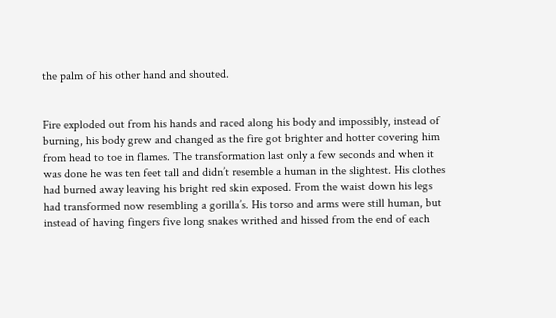the palm of his other hand and shouted.


Fire exploded out from his hands and raced along his body and impossibly, instead of burning, his body grew and changed as the fire got brighter and hotter covering him from head to toe in flames. The transformation last only a few seconds and when it was done he was ten feet tall and didn’t resemble a human in the slightest. His clothes had burned away leaving his bright red skin exposed. From the waist down his legs had transformed now resembling a gorilla’s. His torso and arms were still human, but instead of having fingers five long snakes writhed and hissed from the end of each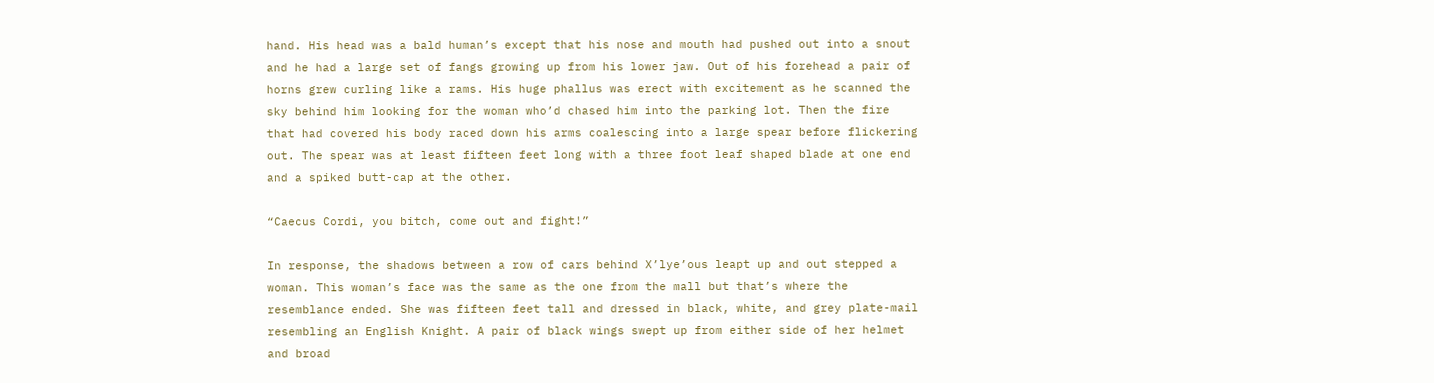hand. His head was a bald human’s except that his nose and mouth had pushed out into a snout and he had a large set of fangs growing up from his lower jaw. Out of his forehead a pair of horns grew curling like a rams. His huge phallus was erect with excitement as he scanned the sky behind him looking for the woman who’d chased him into the parking lot. Then the fire that had covered his body raced down his arms coalescing into a large spear before flickering out. The spear was at least fifteen feet long with a three foot leaf shaped blade at one end and a spiked butt-cap at the other.

“Caecus Cordi, you bitch, come out and fight!”

In response, the shadows between a row of cars behind X’lye’ous leapt up and out stepped a woman. This woman’s face was the same as the one from the mall but that’s where the resemblance ended. She was fifteen feet tall and dressed in black, white, and grey plate-mail resembling an English Knight. A pair of black wings swept up from either side of her helmet and broad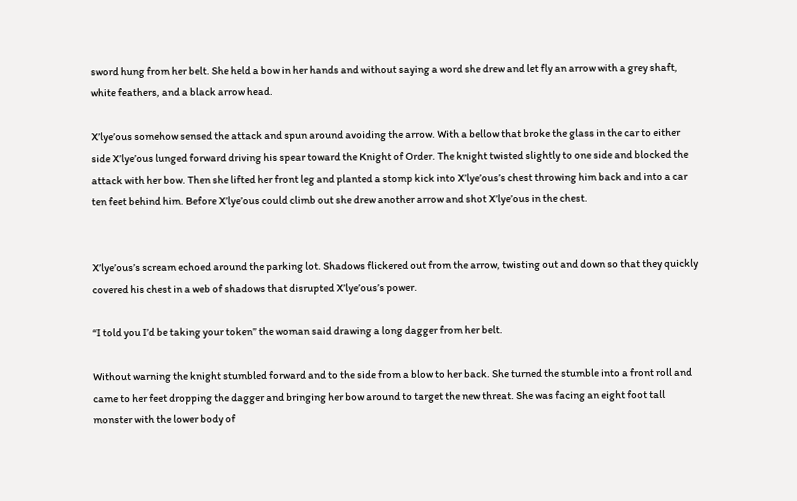sword hung from her belt. She held a bow in her hands and without saying a word she drew and let fly an arrow with a grey shaft, white feathers, and a black arrow head.

X’lye’ous somehow sensed the attack and spun around avoiding the arrow. With a bellow that broke the glass in the car to either side X’lye’ous lunged forward driving his spear toward the Knight of Order. The knight twisted slightly to one side and blocked the attack with her bow. Then she lifted her front leg and planted a stomp kick into X’lye’ous’s chest throwing him back and into a car ten feet behind him. Before X’lye’ous could climb out she drew another arrow and shot X’lye’ous in the chest.


X’lye’ous’s scream echoed around the parking lot. Shadows flickered out from the arrow, twisting out and down so that they quickly covered his chest in a web of shadows that disrupted X’lye’ous’s power.

“I told you I’d be taking your token” the woman said drawing a long dagger from her belt.

Without warning the knight stumbled forward and to the side from a blow to her back. She turned the stumble into a front roll and came to her feet dropping the dagger and bringing her bow around to target the new threat. She was facing an eight foot tall monster with the lower body of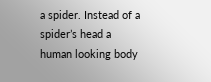a spider. Instead of a spider’s head a human looking body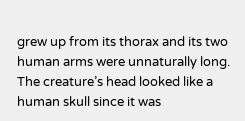grew up from its thorax and its two human arms were unnaturally long. The creature’s head looked like a human skull since it was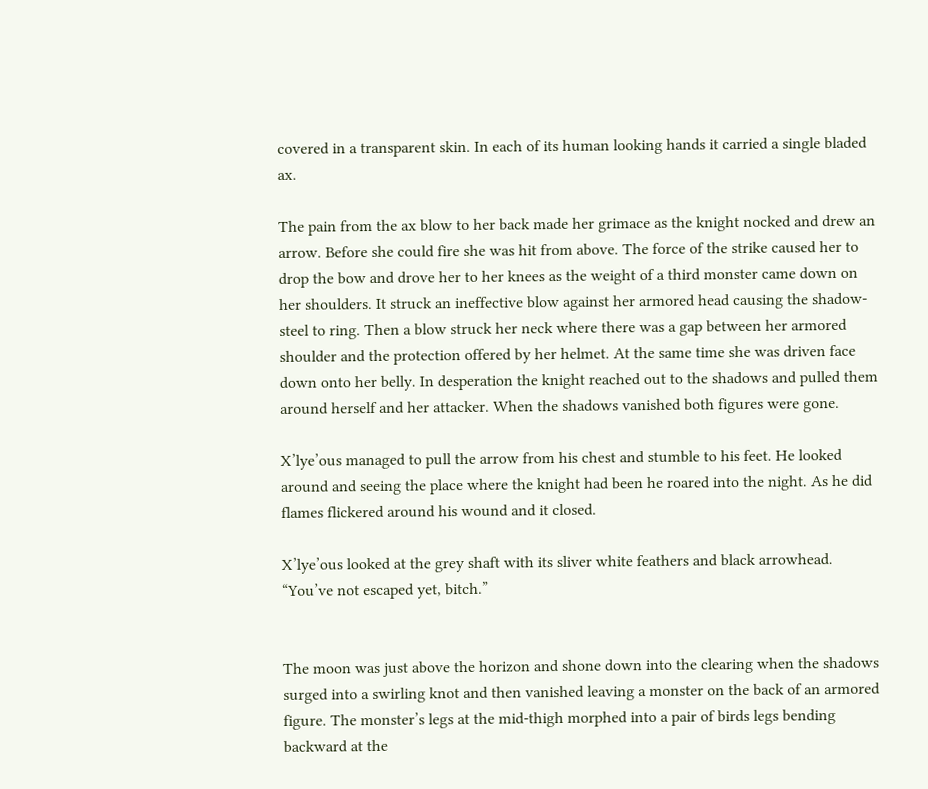covered in a transparent skin. In each of its human looking hands it carried a single bladed ax.

The pain from the ax blow to her back made her grimace as the knight nocked and drew an arrow. Before she could fire she was hit from above. The force of the strike caused her to drop the bow and drove her to her knees as the weight of a third monster came down on her shoulders. It struck an ineffective blow against her armored head causing the shadow-steel to ring. Then a blow struck her neck where there was a gap between her armored shoulder and the protection offered by her helmet. At the same time she was driven face down onto her belly. In desperation the knight reached out to the shadows and pulled them around herself and her attacker. When the shadows vanished both figures were gone.

X’lye’ous managed to pull the arrow from his chest and stumble to his feet. He looked around and seeing the place where the knight had been he roared into the night. As he did flames flickered around his wound and it closed.

X’lye’ous looked at the grey shaft with its sliver white feathers and black arrowhead. “You’ve not escaped yet, bitch.”


The moon was just above the horizon and shone down into the clearing when the shadows surged into a swirling knot and then vanished leaving a monster on the back of an armored figure. The monster’s legs at the mid-thigh morphed into a pair of birds legs bending backward at the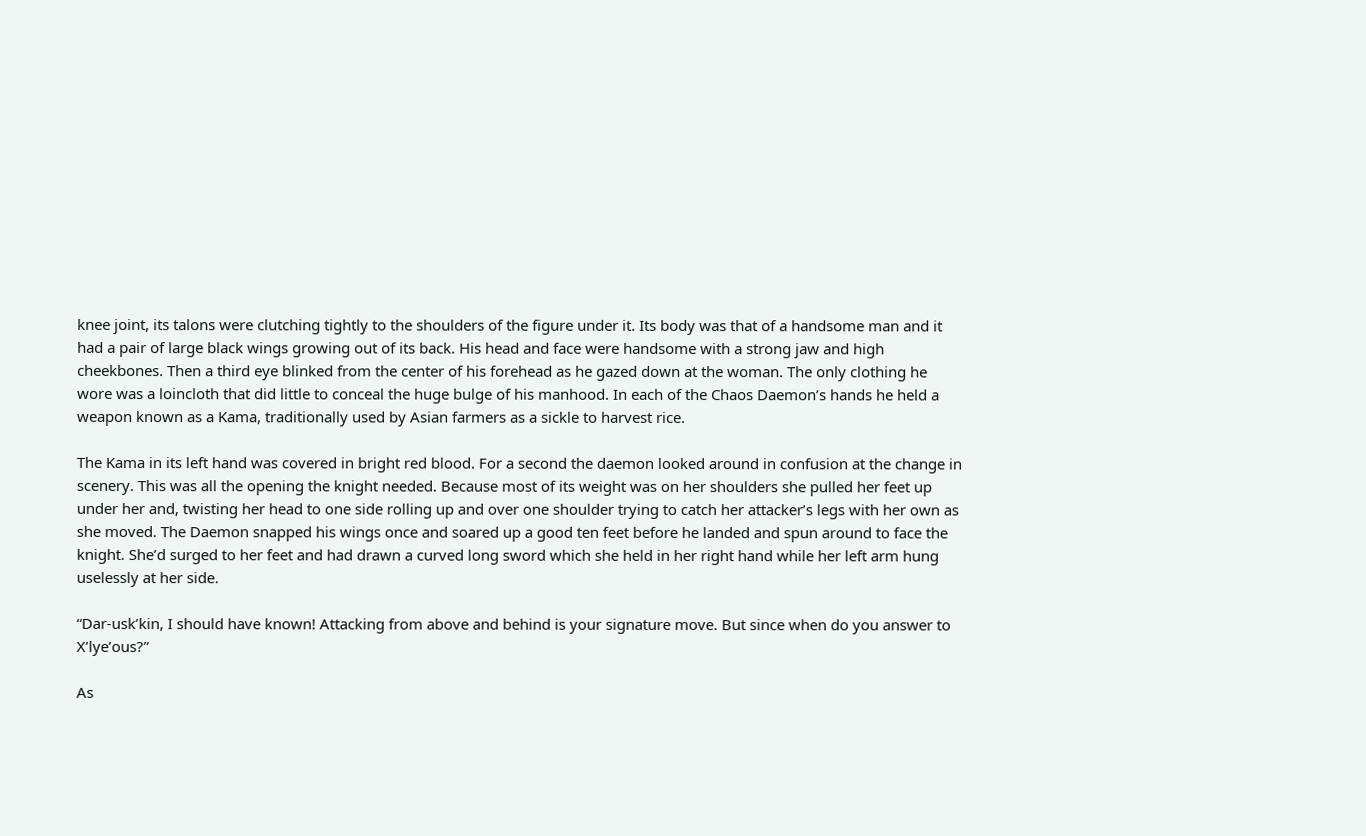knee joint, its talons were clutching tightly to the shoulders of the figure under it. Its body was that of a handsome man and it had a pair of large black wings growing out of its back. His head and face were handsome with a strong jaw and high cheekbones. Then a third eye blinked from the center of his forehead as he gazed down at the woman. The only clothing he wore was a loincloth that did little to conceal the huge bulge of his manhood. In each of the Chaos Daemon’s hands he held a weapon known as a Kama, traditionally used by Asian farmers as a sickle to harvest rice.

The Kama in its left hand was covered in bright red blood. For a second the daemon looked around in confusion at the change in scenery. This was all the opening the knight needed. Because most of its weight was on her shoulders she pulled her feet up under her and, twisting her head to one side rolling up and over one shoulder trying to catch her attacker’s legs with her own as she moved. The Daemon snapped his wings once and soared up a good ten feet before he landed and spun around to face the knight. She’d surged to her feet and had drawn a curved long sword which she held in her right hand while her left arm hung uselessly at her side.

“Dar-usk’kin, I should have known! Attacking from above and behind is your signature move. But since when do you answer to X’lye’ous?”

As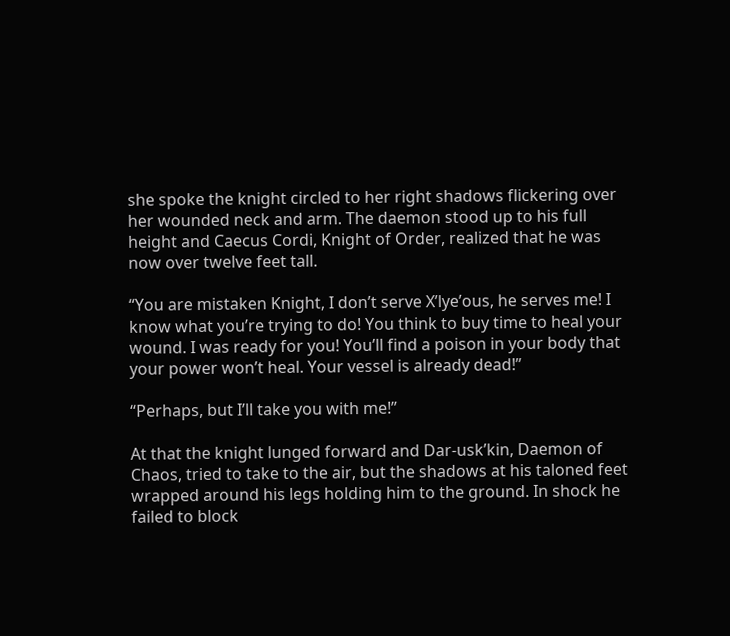she spoke the knight circled to her right shadows flickering over her wounded neck and arm. The daemon stood up to his full height and Caecus Cordi, Knight of Order, realized that he was now over twelve feet tall.

“You are mistaken Knight, I don’t serve X’lye’ous, he serves me! I know what you’re trying to do! You think to buy time to heal your wound. I was ready for you! You’ll find a poison in your body that your power won’t heal. Your vessel is already dead!”

“Perhaps, but I’ll take you with me!”

At that the knight lunged forward and Dar-usk’kin, Daemon of Chaos, tried to take to the air, but the shadows at his taloned feet wrapped around his legs holding him to the ground. In shock he failed to block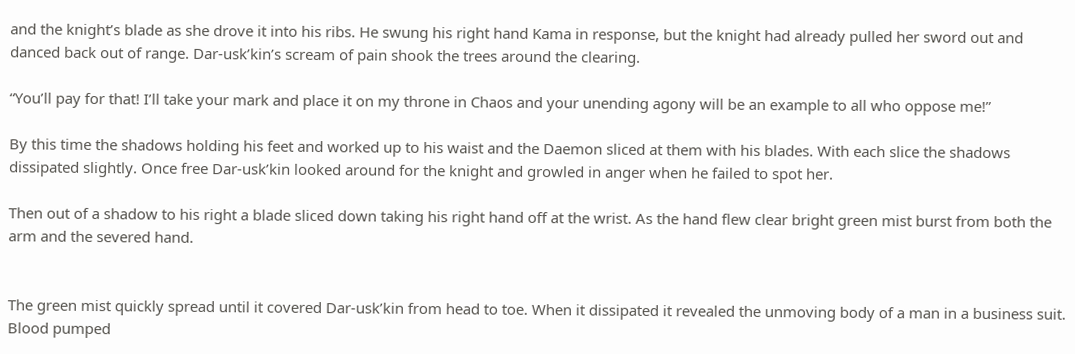and the knight’s blade as she drove it into his ribs. He swung his right hand Kama in response, but the knight had already pulled her sword out and danced back out of range. Dar-usk’kin’s scream of pain shook the trees around the clearing.

“You’ll pay for that! I’ll take your mark and place it on my throne in Chaos and your unending agony will be an example to all who oppose me!”

By this time the shadows holding his feet and worked up to his waist and the Daemon sliced at them with his blades. With each slice the shadows dissipated slightly. Once free Dar-usk’kin looked around for the knight and growled in anger when he failed to spot her.

Then out of a shadow to his right a blade sliced down taking his right hand off at the wrist. As the hand flew clear bright green mist burst from both the arm and the severed hand.


The green mist quickly spread until it covered Dar-usk’kin from head to toe. When it dissipated it revealed the unmoving body of a man in a business suit. Blood pumped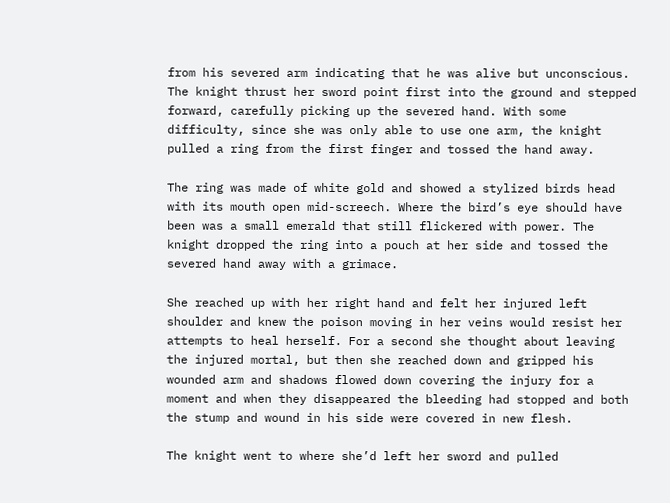from his severed arm indicating that he was alive but unconscious. The knight thrust her sword point first into the ground and stepped forward, carefully picking up the severed hand. With some difficulty, since she was only able to use one arm, the knight pulled a ring from the first finger and tossed the hand away.

The ring was made of white gold and showed a stylized birds head with its mouth open mid-screech. Where the bird’s eye should have been was a small emerald that still flickered with power. The knight dropped the ring into a pouch at her side and tossed the severed hand away with a grimace.

She reached up with her right hand and felt her injured left shoulder and knew the poison moving in her veins would resist her attempts to heal herself. For a second she thought about leaving the injured mortal, but then she reached down and gripped his wounded arm and shadows flowed down covering the injury for a moment and when they disappeared the bleeding had stopped and both the stump and wound in his side were covered in new flesh.

The knight went to where she’d left her sword and pulled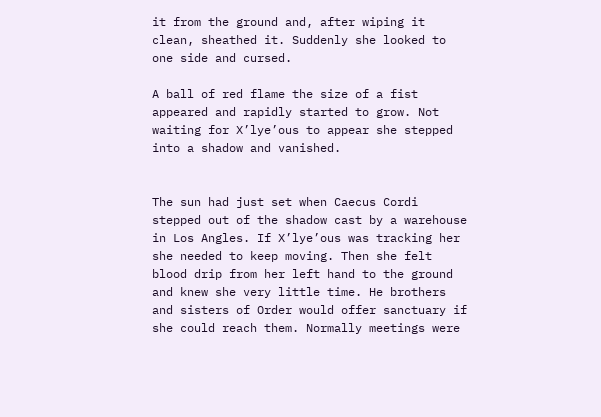it from the ground and, after wiping it clean, sheathed it. Suddenly she looked to one side and cursed.

A ball of red flame the size of a fist appeared and rapidly started to grow. Not waiting for X’lye’ous to appear she stepped into a shadow and vanished.


The sun had just set when Caecus Cordi stepped out of the shadow cast by a warehouse in Los Angles. If X’lye’ous was tracking her she needed to keep moving. Then she felt blood drip from her left hand to the ground and knew she very little time. He brothers and sisters of Order would offer sanctuary if she could reach them. Normally meetings were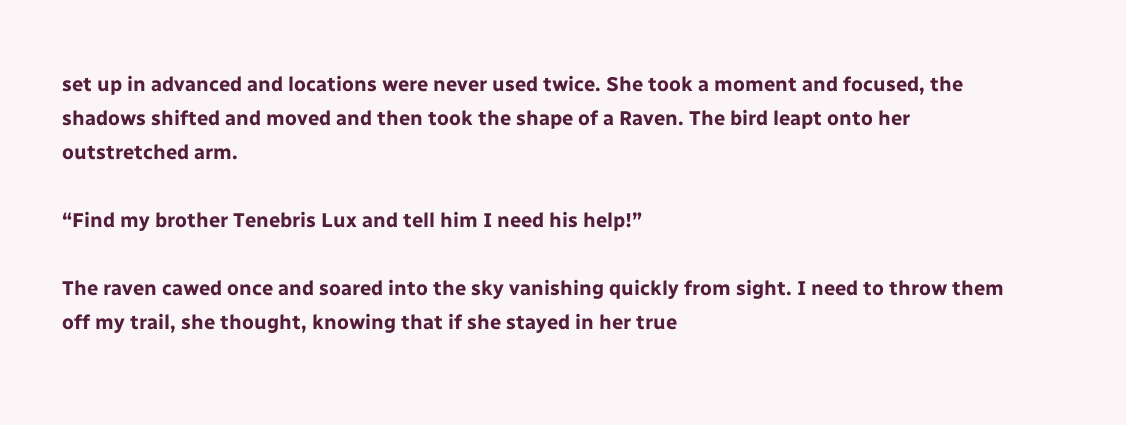set up in advanced and locations were never used twice. She took a moment and focused, the shadows shifted and moved and then took the shape of a Raven. The bird leapt onto her outstretched arm.

“Find my brother Tenebris Lux and tell him I need his help!”

The raven cawed once and soared into the sky vanishing quickly from sight. I need to throw them off my trail, she thought, knowing that if she stayed in her true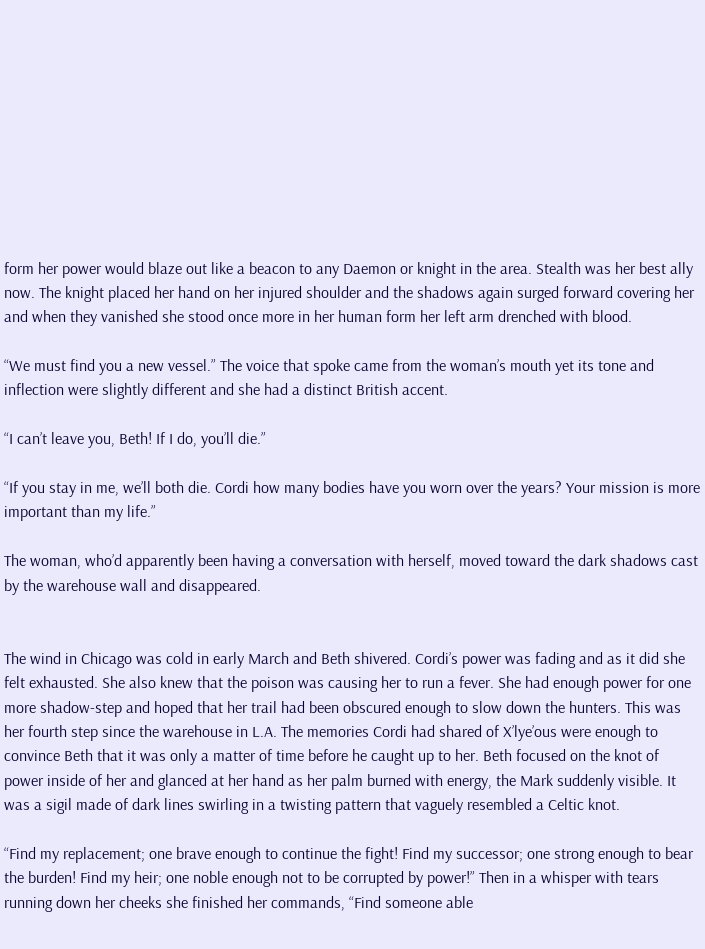form her power would blaze out like a beacon to any Daemon or knight in the area. Stealth was her best ally now. The knight placed her hand on her injured shoulder and the shadows again surged forward covering her and when they vanished she stood once more in her human form her left arm drenched with blood.

“We must find you a new vessel.” The voice that spoke came from the woman’s mouth yet its tone and inflection were slightly different and she had a distinct British accent.

“I can’t leave you, Beth! If I do, you’ll die.”

“If you stay in me, we’ll both die. Cordi how many bodies have you worn over the years? Your mission is more important than my life.”

The woman, who’d apparently been having a conversation with herself, moved toward the dark shadows cast by the warehouse wall and disappeared.


The wind in Chicago was cold in early March and Beth shivered. Cordi’s power was fading and as it did she felt exhausted. She also knew that the poison was causing her to run a fever. She had enough power for one more shadow-step and hoped that her trail had been obscured enough to slow down the hunters. This was her fourth step since the warehouse in L.A. The memories Cordi had shared of X’lye’ous were enough to convince Beth that it was only a matter of time before he caught up to her. Beth focused on the knot of power inside of her and glanced at her hand as her palm burned with energy, the Mark suddenly visible. It was a sigil made of dark lines swirling in a twisting pattern that vaguely resembled a Celtic knot.

“Find my replacement; one brave enough to continue the fight! Find my successor; one strong enough to bear the burden! Find my heir; one noble enough not to be corrupted by power!” Then in a whisper with tears running down her cheeks she finished her commands, “Find someone able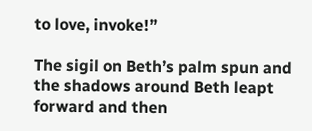to love, invoke!”

The sigil on Beth’s palm spun and the shadows around Beth leapt forward and then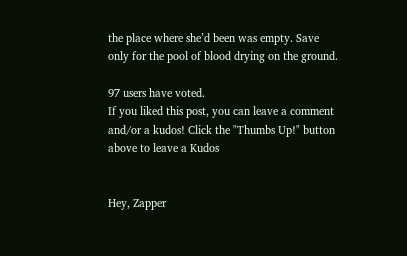the place where she’d been was empty. Save only for the pool of blood drying on the ground.

97 users have voted.
If you liked this post, you can leave a comment and/or a kudos! Click the "Thumbs Up!" button above to leave a Kudos


Hey, Zapper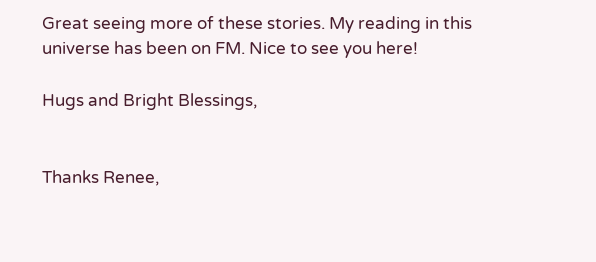Great seeing more of these stories. My reading in this universe has been on FM. Nice to see you here!

Hugs and Bright Blessings,


Thanks Renee,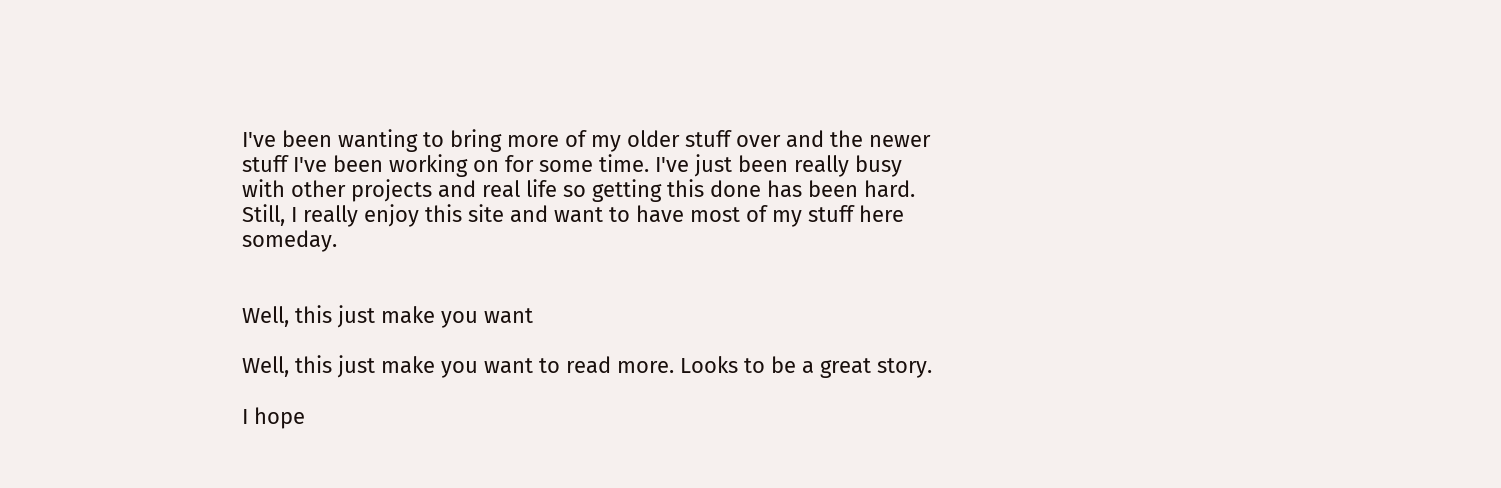I've been wanting to bring more of my older stuff over and the newer stuff I've been working on for some time. I've just been really busy with other projects and real life so getting this done has been hard. Still, I really enjoy this site and want to have most of my stuff here someday.


Well, this just make you want

Well, this just make you want to read more. Looks to be a great story.

I hope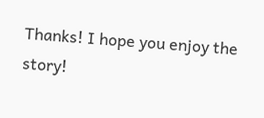Thanks! I hope you enjoy the story!